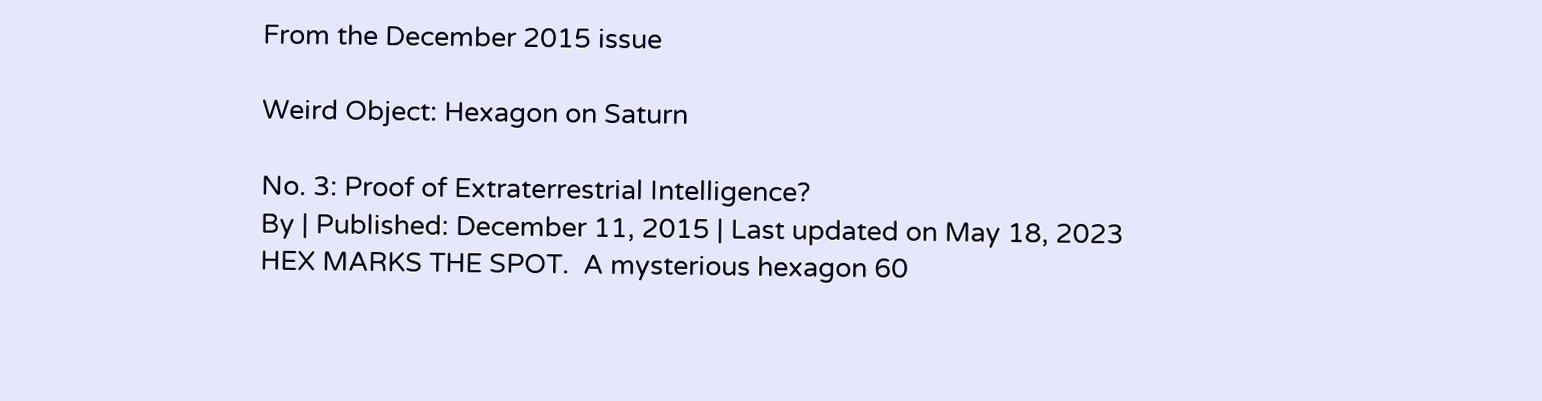From the December 2015 issue

Weird Object: Hexagon on Saturn

No. 3: Proof of Extraterrestrial Intelligence?
By | Published: December 11, 2015 | Last updated on May 18, 2023
HEX MARKS THE SPOT.  A mysterious hexagon 60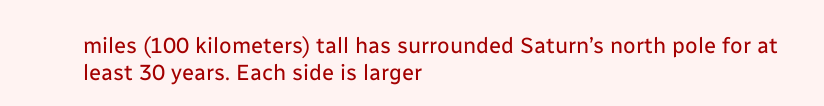miles (100 kilometers) tall has surrounded Saturn’s north pole for at least 30 years. Each side is larger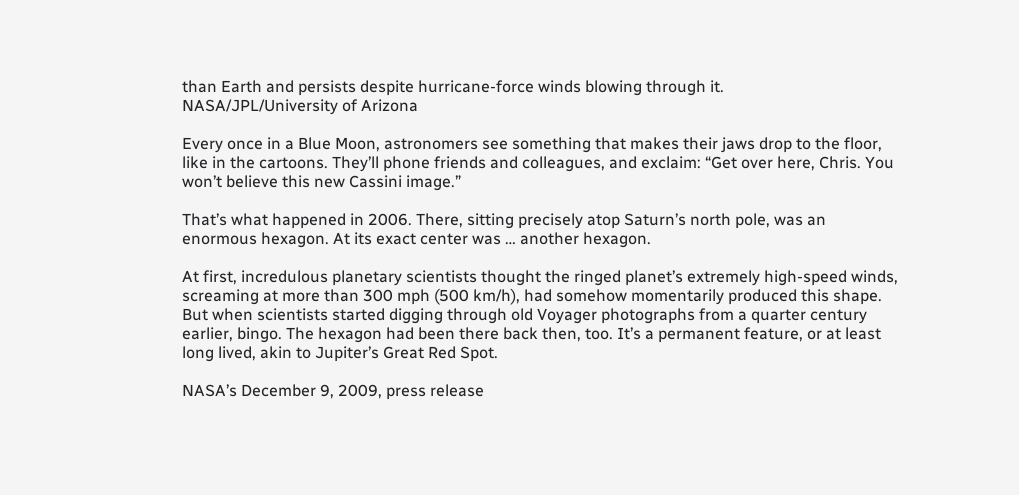than Earth and persists despite hurricane-force winds blowing through it.
NASA/JPL/University of Arizona

Every once in a Blue Moon, astronomers see something that makes their jaws drop to the floor, like in the cartoons. They’ll phone friends and colleagues, and exclaim: “Get over here, Chris. You won’t believe this new Cassini image.”

That’s what happened in 2006. There, sitting precisely atop Saturn’s north pole, was an enormous hexagon. At its exact center was … another hexagon.

At first, incredulous planetary scientists thought the ringed planet’s extremely high-speed winds, screaming at more than 300 mph (500 km/h), had somehow momentarily produced this shape. But when scientists started digging through old Voyager photographs from a quarter century earlier, bingo. The hexagon had been there back then, too. It’s a permanent feature, or at least long lived, akin to Jupiter’s Great Red Spot.

NASA’s December 9, 2009, press release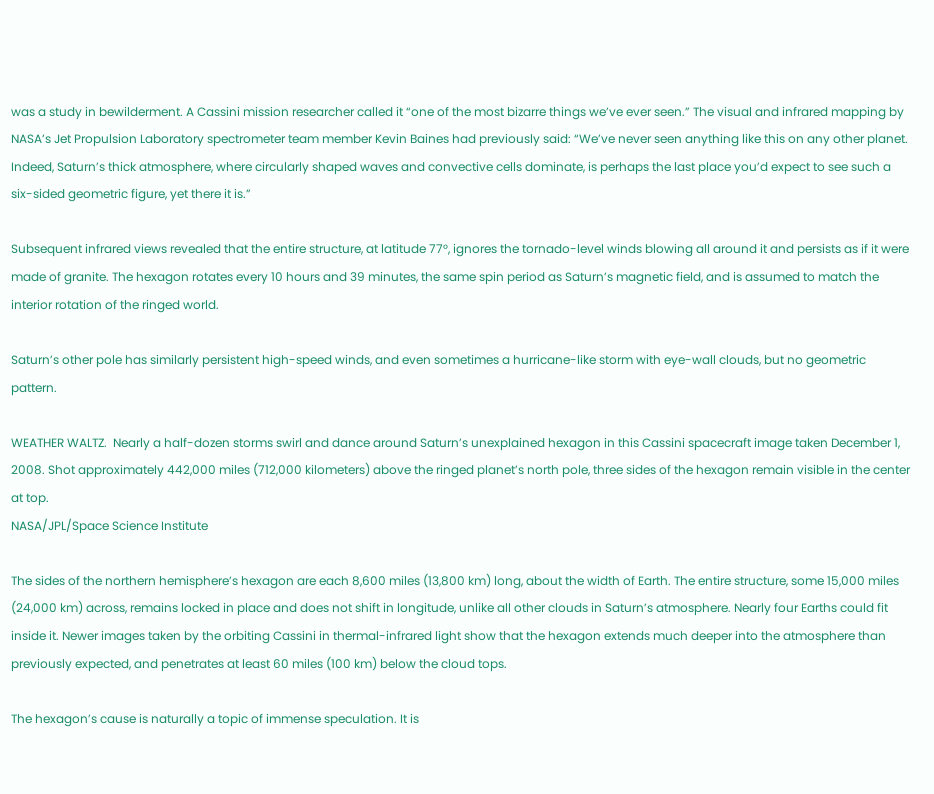was a study in bewilderment. A Cassini mission researcher called it “one of the most bizarre things we’ve ever seen.” The visual and infrared mapping by NASA’s Jet Propulsion Laboratory spectrometer team member Kevin Baines had previously said: “We’ve never seen anything like this on any other planet. Indeed, Saturn’s thick atmosphere, where circularly shaped waves and convective cells dominate, is perhaps the last place you’d expect to see such a six-sided geometric figure, yet there it is.”

Subsequent infrared views revealed that the entire structure, at latitude 77°, ignores the tornado-level winds blowing all around it and persists as if it were made of granite. The hexagon rotates every 10 hours and 39 minutes, the same spin period as Saturn’s magnetic field, and is assumed to match the interior rotation of the ringed world.

Saturn’s other pole has similarly persistent high-speed winds, and even sometimes a hurricane-like storm with eye-wall clouds, but no geometric pattern.

WEATHER WALTZ.  Nearly a half-dozen storms swirl and dance around Saturn’s unexplained hexagon in this Cassini spacecraft image taken December 1, 2008. Shot approximately 442,000 miles (712,000 kilometers) above the ringed planet’s north pole, three sides of the hexagon remain visible in the center at top.
NASA/JPL/Space Science Institute

The sides of the northern hemisphere’s hexagon are each 8,600 miles (13,800 km) long, about the width of Earth. The entire structure, some 15,000 miles (24,000 km) across, remains locked in place and does not shift in longitude, unlike all other clouds in Saturn’s atmosphere. Nearly four Earths could fit inside it. Newer images taken by the orbiting Cassini in thermal-infrared light show that the hexagon extends much deeper into the atmosphere than previously expected, and penetrates at least 60 miles (100 km) below the cloud tops.

The hexagon’s cause is naturally a topic of immense speculation. It is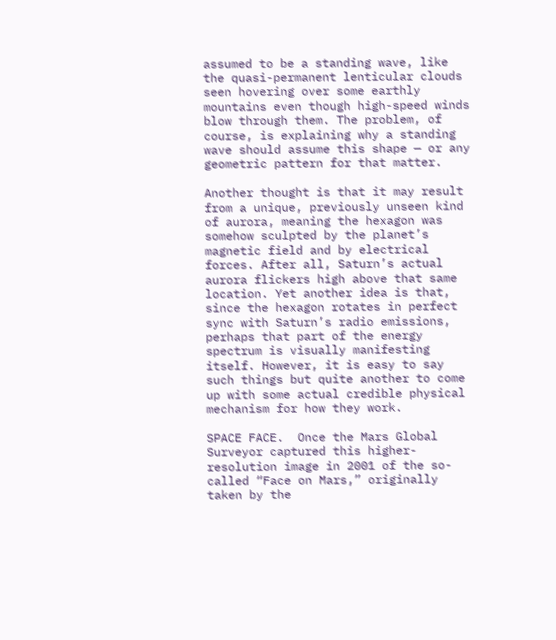assumed to be a standing wave, like the quasi-permanent lenticular clouds seen hovering over some earthly mountains even though high-speed winds blow through them. The problem, of course, is explaining why a standing wave should assume this shape — or any geometric pattern for that matter.

Another thought is that it may result from a unique, previously unseen kind of aurora, meaning the hexagon was somehow sculpted by the planet’s magnetic field and by electrical forces. After all, Saturn’s actual aurora flickers high above that same location. Yet another idea is that, since the hexagon rotates in perfect sync with Saturn’s radio emissions, perhaps that part of the energy spectrum is visually manifesting itself. However, it is easy to say such things but quite another to come up with some actual credible physical mechanism for how they work.

SPACE FACE.  Once the Mars Global Surveyor captured this higher-resolution image in 2001 of the so-called “Face on Mars,” originally taken by the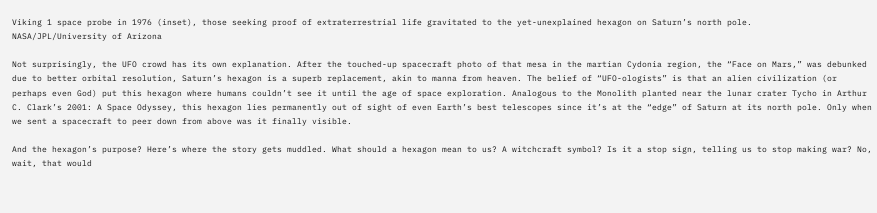Viking 1 space probe in 1976 (inset), those seeking proof of extraterrestrial life gravitated to the yet-unexplained hexagon on Saturn’s north pole.
NASA/JPL/University of Arizona

Not surprisingly, the UFO crowd has its own explanation. After the touched-up spacecraft photo of that mesa in the martian Cydonia region, the “Face on Mars,” was debunked due to better orbital resolution, Saturn’s hexagon is a superb replacement, akin to manna from heaven. The belief of “UFO-ologists” is that an alien civilization (or perhaps even God) put this hexagon where humans couldn’t see it until the age of space exploration. Analogous to the Monolith planted near the lunar crater Tycho in Arthur C. Clark’s 2001: A Space Odyssey, this hexagon lies permanently out of sight of even Earth’s best telescopes since it’s at the “edge” of Saturn at its north pole. Only when we sent a spacecraft to peer down from above was it finally visible.

And the hexagon’s purpose? Here’s where the story gets muddled. What should a hexagon mean to us? A witchcraft symbol? Is it a stop sign, telling us to stop making war? No, wait, that would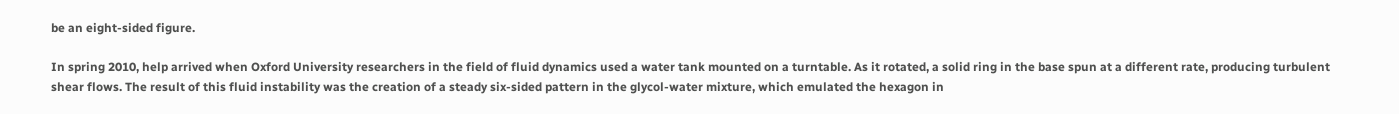be an eight-sided figure.

In spring 2010, help arrived when Oxford University researchers in the field of fluid dynamics used a water tank mounted on a turntable. As it rotated, a solid ring in the base spun at a different rate, producing turbulent shear flows. The result of this fluid instability was the creation of a steady six-sided pattern in the glycol-water mixture, which emulated the hexagon in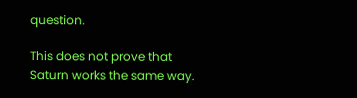question.

This does not prove that Saturn works the same way.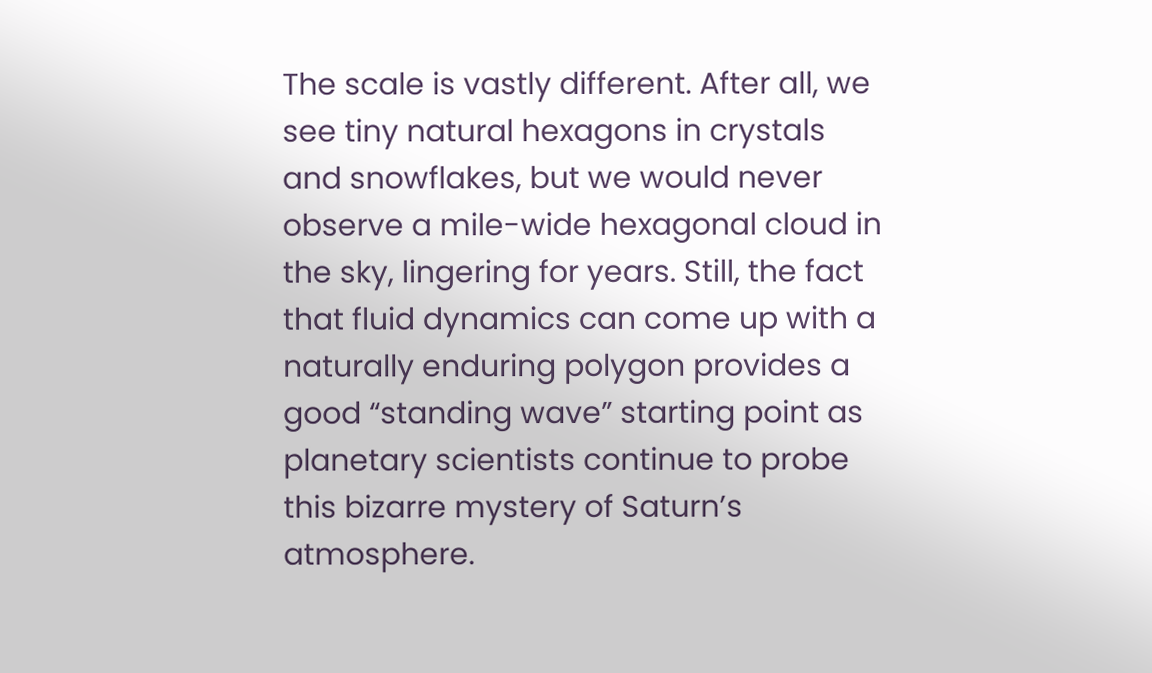The scale is vastly different. After all, we see tiny natural hexagons in crystals and snowflakes, but we would never observe a mile-wide hexagonal cloud in the sky, lingering for years. Still, the fact that fluid dynamics can come up with a naturally enduring polygon provides a good “standing wave” starting point as planetary scientists continue to probe this bizarre mystery of Saturn’s atmosphere.